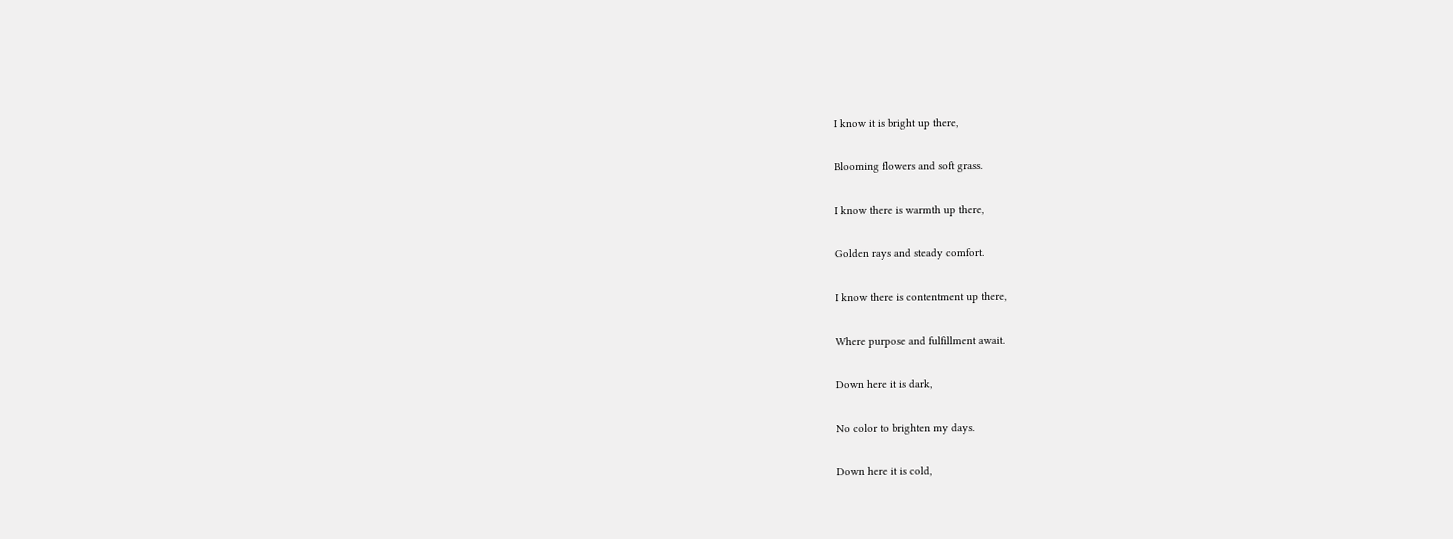I know it is bright up there,

Blooming flowers and soft grass.

I know there is warmth up there,

Golden rays and steady comfort.

I know there is contentment up there,

Where purpose and fulfillment await.

Down here it is dark,

No color to brighten my days.

Down here it is cold,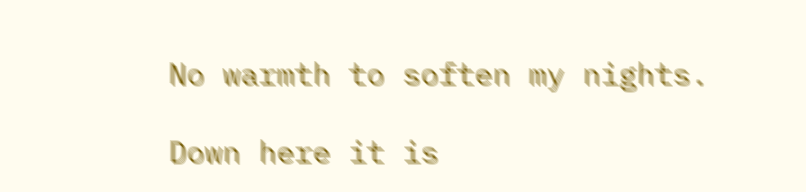No warmth to soften my nights.

Down here it is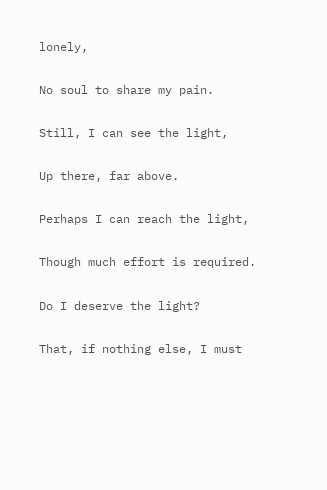lonely,

No soul to share my pain.

Still, I can see the light,

Up there, far above.

Perhaps I can reach the light,

Though much effort is required.

Do I deserve the light?

That, if nothing else, I must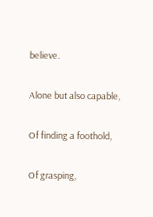believe.

Alone but also capable,

Of finding a foothold,

Of grasping,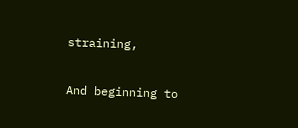straining,

And beginning to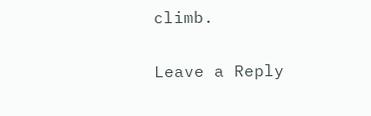climb.

Leave a Reply